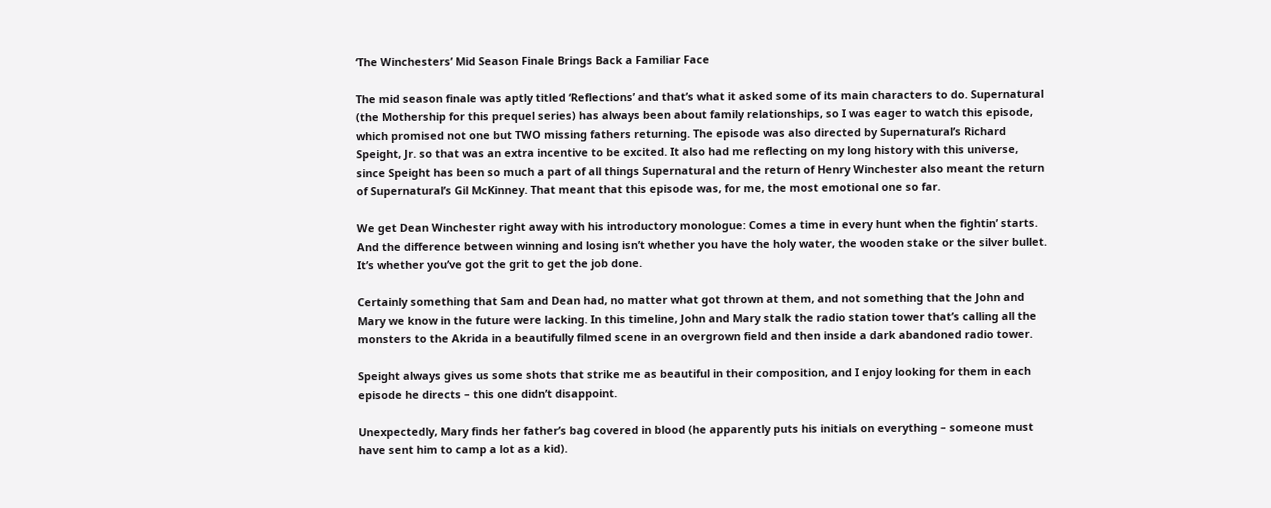‘The Winchesters’ Mid Season Finale Brings Back a Familiar Face

The mid season finale was aptly titled ‘Reflections’ and that’s what it asked some of its main characters to do. Supernatural (the Mothership for this prequel series) has always been about family relationships, so I was eager to watch this episode, which promised not one but TWO missing fathers returning. The episode was also directed by Supernatural’s Richard Speight, Jr. so that was an extra incentive to be excited. It also had me reflecting on my long history with this universe, since Speight has been so much a part of all things Supernatural and the return of Henry Winchester also meant the return of Supernatural’s Gil McKinney. That meant that this episode was, for me, the most emotional one so far.

We get Dean Winchester right away with his introductory monologue: Comes a time in every hunt when the fightin’ starts. And the difference between winning and losing isn’t whether you have the holy water, the wooden stake or the silver bullet. It’s whether you’ve got the grit to get the job done.

Certainly something that Sam and Dean had, no matter what got thrown at them, and not something that the John and Mary we know in the future were lacking. In this timeline, John and Mary stalk the radio station tower that’s calling all the monsters to the Akrida in a beautifully filmed scene in an overgrown field and then inside a dark abandoned radio tower.

Speight always gives us some shots that strike me as beautiful in their composition, and I enjoy looking for them in each episode he directs – this one didn’t disappoint.

Unexpectedly, Mary finds her father’s bag covered in blood (he apparently puts his initials on everything – someone must have sent him to camp a lot as a kid).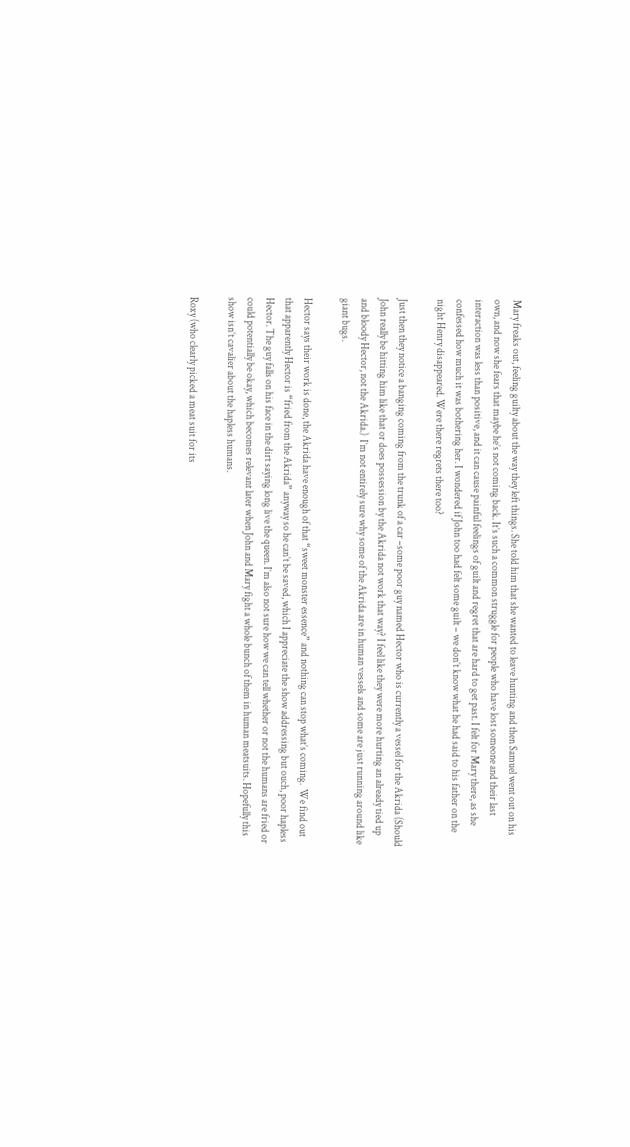Mary freaks out, feeling guilty about the way they left things. She told him that she wanted to leave hunting and then Samuel went out on his own, and now she fears that maybe he’s not coming back. It’s such a common struggle for people who have lost someone and their last interaction was less than positive, and it can cause painful feelings of guilt and regret that are hard to get past. I felt for Mary there, as she confessed how much it was bothering her. I wondered if John too had felt some guilt – we don’t know what he had said to his father on the night Henry disappeared. Were there regrets there too?

Just then they notice a banging coming from the trunk of a car –some poor guy named Hector who is currently a vessel for the Akrida (Should John really be hitting him like that or does possession by the Akrida not work that way? I feel like they were more hurting an already tied up and bloody Hector, not the Akrida.)  I’m not entirely sure why some of the Akrida are in human vessels and some are just running around like giant bugs.

Hector says their work is done, the Akrida have enough of that “sweet monster essence” and nothing can stop what’s coming.  We find out that apparently Hector is “fried from the Akrida” anyway so he can’t be saved, which I appreciate the show addressing but ouch, poor hapless Hector. The guy falls on his face in the dirt saying long live the queen. I’m also not sure how we can tell whether or not the humans are fried or could potentially be okay, which becomes relevant later when John and Mary fight a whole bunch of them in human meatsuits. Hopefully this show isn’t cavalier about the hapless humans.

Roxy (who clearly picked a meat suit for its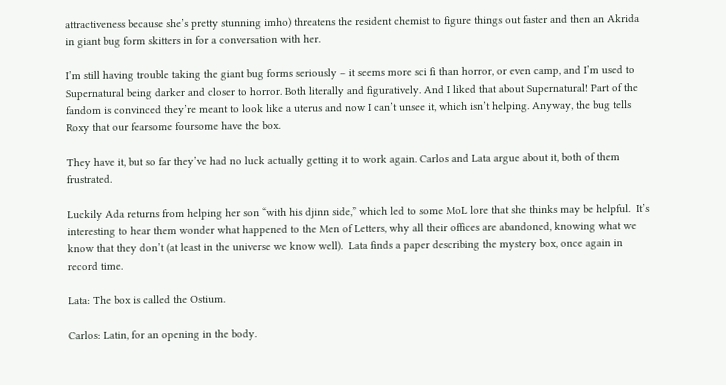attractiveness because she’s pretty stunning imho) threatens the resident chemist to figure things out faster and then an Akrida in giant bug form skitters in for a conversation with her.

I’m still having trouble taking the giant bug forms seriously – it seems more sci fi than horror, or even camp, and I’m used to Supernatural being darker and closer to horror. Both literally and figuratively. And I liked that about Supernatural! Part of the fandom is convinced they’re meant to look like a uterus and now I can’t unsee it, which isn’t helping. Anyway, the bug tells Roxy that our fearsome foursome have the box.

They have it, but so far they’ve had no luck actually getting it to work again. Carlos and Lata argue about it, both of them frustrated.

Luckily Ada returns from helping her son “with his djinn side,” which led to some MoL lore that she thinks may be helpful.  It’s interesting to hear them wonder what happened to the Men of Letters, why all their offices are abandoned, knowing what we know that they don’t (at least in the universe we know well).  Lata finds a paper describing the mystery box, once again in record time.

Lata: The box is called the Ostium.

Carlos: Latin, for an opening in the body.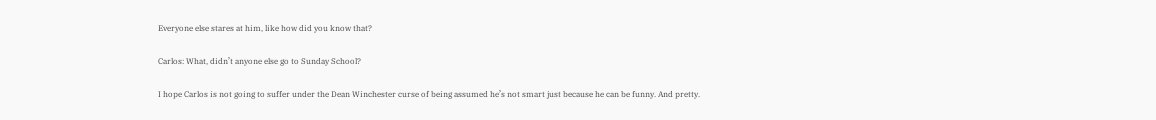Everyone else stares at him, like how did you know that?

Carlos: What, didn’t anyone else go to Sunday School?

I hope Carlos is not going to suffer under the Dean Winchester curse of being assumed he’s not smart just because he can be funny. And pretty.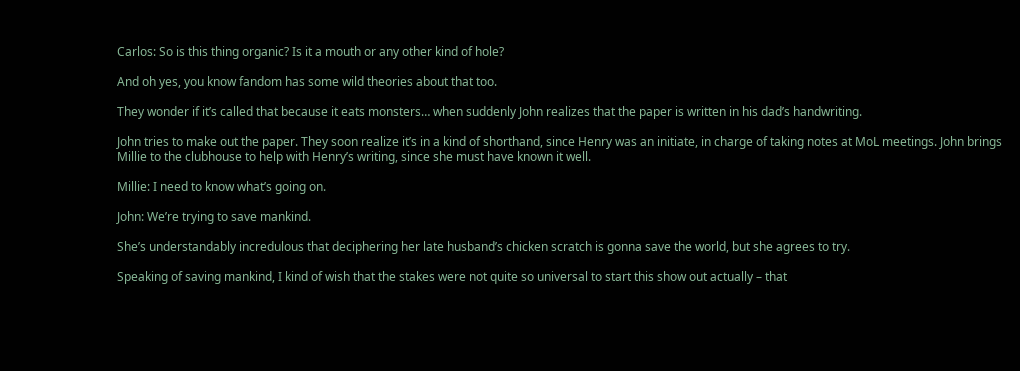Carlos: So is this thing organic? Is it a mouth or any other kind of hole?

And oh yes, you know fandom has some wild theories about that too.

They wonder if it’s called that because it eats monsters… when suddenly John realizes that the paper is written in his dad’s handwriting.

John tries to make out the paper. They soon realize it’s in a kind of shorthand, since Henry was an initiate, in charge of taking notes at MoL meetings. John brings Millie to the clubhouse to help with Henry’s writing, since she must have known it well.

Millie: I need to know what’s going on.

John: We’re trying to save mankind.

She’s understandably incredulous that deciphering her late husband’s chicken scratch is gonna save the world, but she agrees to try.

Speaking of saving mankind, I kind of wish that the stakes were not quite so universal to start this show out actually – that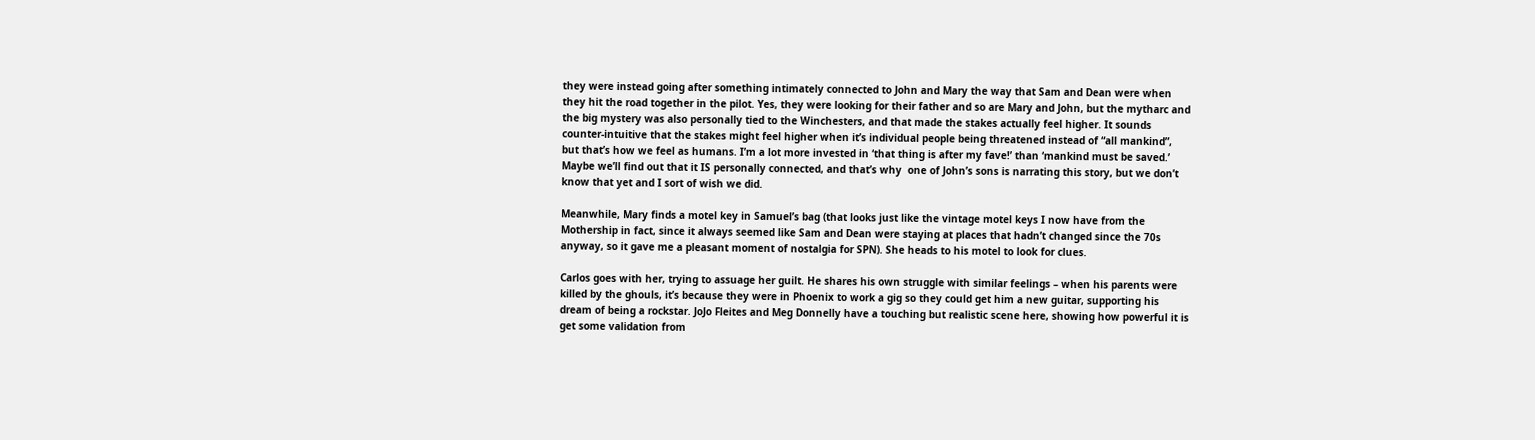they were instead going after something intimately connected to John and Mary the way that Sam and Dean were when they hit the road together in the pilot. Yes, they were looking for their father and so are Mary and John, but the mytharc and the big mystery was also personally tied to the Winchesters, and that made the stakes actually feel higher. It sounds counter-intuitive that the stakes might feel higher when it’s individual people being threatened instead of “all mankind”, but that’s how we feel as humans. I’m a lot more invested in ‘that thing is after my fave!’ than ‘mankind must be saved.’  Maybe we’ll find out that it IS personally connected, and that’s why  one of John’s sons is narrating this story, but we don’t know that yet and I sort of wish we did.

Meanwhile, Mary finds a motel key in Samuel’s bag (that looks just like the vintage motel keys I now have from the Mothership in fact, since it always seemed like Sam and Dean were staying at places that hadn’t changed since the 70s anyway, so it gave me a pleasant moment of nostalgia for SPN). She heads to his motel to look for clues.

Carlos goes with her, trying to assuage her guilt. He shares his own struggle with similar feelings – when his parents were killed by the ghouls, it’s because they were in Phoenix to work a gig so they could get him a new guitar, supporting his dream of being a rockstar. JoJo Fleites and Meg Donnelly have a touching but realistic scene here, showing how powerful it is get some validation from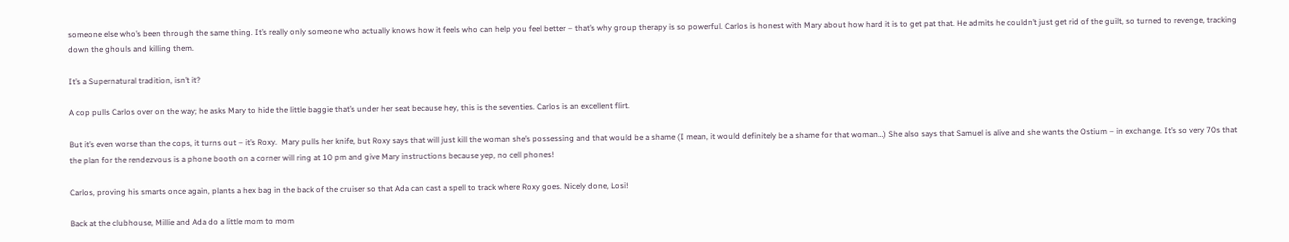someone else who’s been through the same thing. It’s really only someone who actually knows how it feels who can help you feel better – that’s why group therapy is so powerful. Carlos is honest with Mary about how hard it is to get pat that. He admits he couldn’t just get rid of the guilt, so turned to revenge, tracking down the ghouls and killing them.

It’s a Supernatural tradition, isn’t it?

A cop pulls Carlos over on the way; he asks Mary to hide the little baggie that’s under her seat because hey, this is the seventies. Carlos is an excellent flirt.

But it’s even worse than the cops, it turns out – it’s Roxy.  Mary pulls her knife, but Roxy says that will just kill the woman she’s possessing and that would be a shame (I mean, it would definitely be a shame for that woman…) She also says that Samuel is alive and she wants the Ostium – in exchange. It’s so very 70s that the plan for the rendezvous is a phone booth on a corner will ring at 10 pm and give Mary instructions because yep, no cell phones!

Carlos, proving his smarts once again, plants a hex bag in the back of the cruiser so that Ada can cast a spell to track where Roxy goes. Nicely done, Losi!

Back at the clubhouse, Millie and Ada do a little mom to mom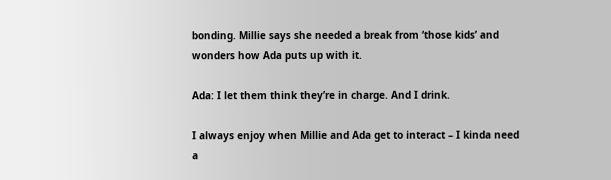bonding. Millie says she needed a break from ‘those kids’ and wonders how Ada puts up with it.

Ada: I let them think they’re in charge. And I drink.

I always enjoy when Millie and Ada get to interact – I kinda need a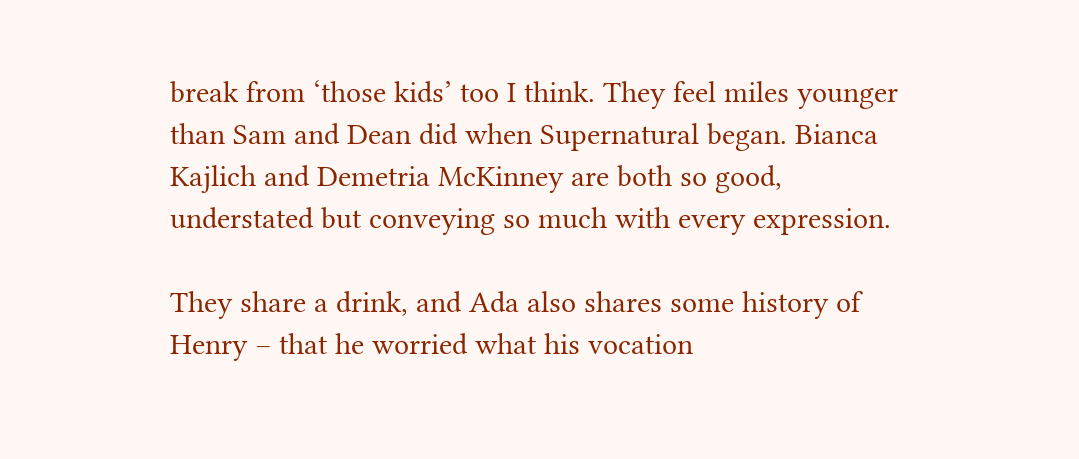break from ‘those kids’ too I think. They feel miles younger than Sam and Dean did when Supernatural began. Bianca Kajlich and Demetria McKinney are both so good, understated but conveying so much with every expression.

They share a drink, and Ada also shares some history of Henry – that he worried what his vocation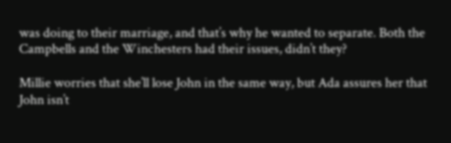was doing to their marriage, and that’s why he wanted to separate. Both the Campbells and the Winchesters had their issues, didn’t they?

Millie worries that she’ll lose John in the same way, but Ada assures her that John isn’t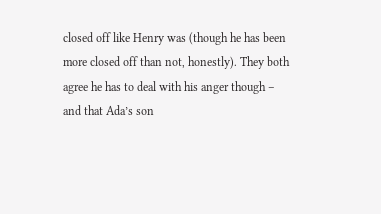closed off like Henry was (though he has been more closed off than not, honestly). They both agree he has to deal with his anger though – and that Ada’s son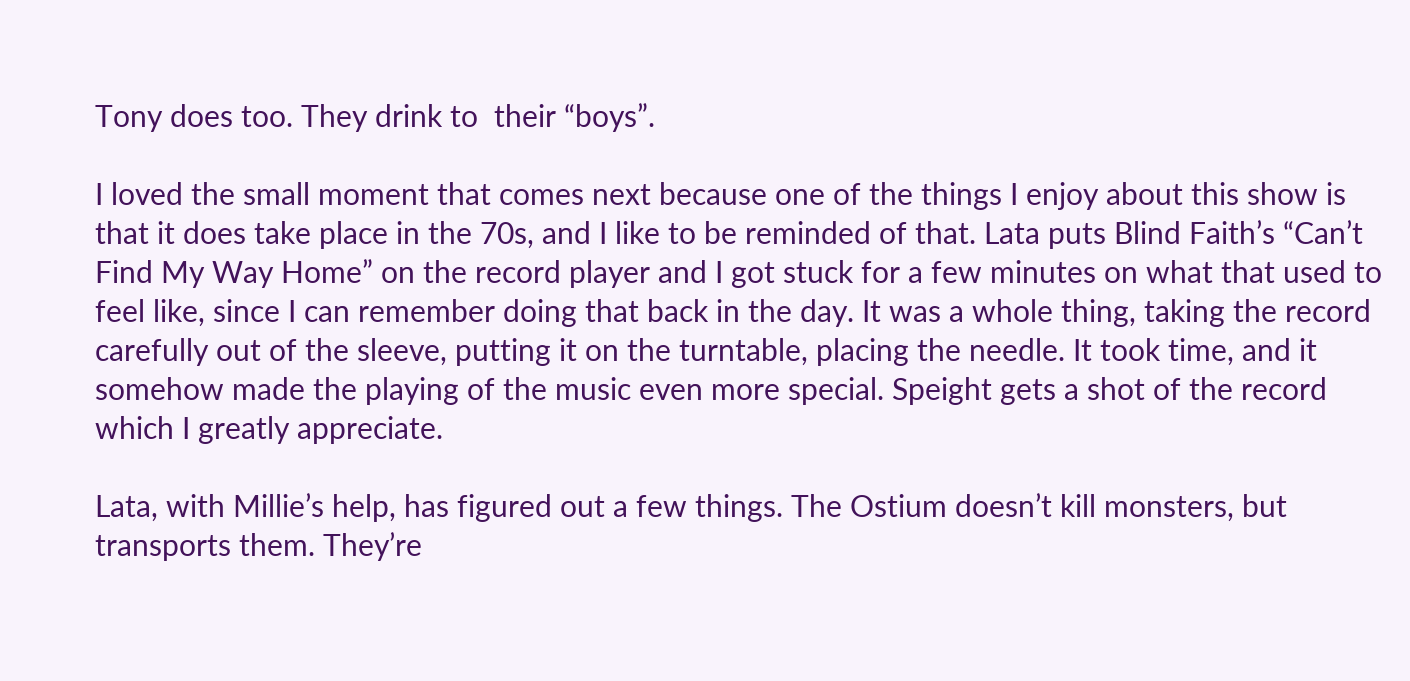Tony does too. They drink to  their “boys”.

I loved the small moment that comes next because one of the things I enjoy about this show is that it does take place in the 70s, and I like to be reminded of that. Lata puts Blind Faith’s “Can’t Find My Way Home” on the record player and I got stuck for a few minutes on what that used to feel like, since I can remember doing that back in the day. It was a whole thing, taking the record carefully out of the sleeve, putting it on the turntable, placing the needle. It took time, and it somehow made the playing of the music even more special. Speight gets a shot of the record which I greatly appreciate.

Lata, with Millie’s help, has figured out a few things. The Ostium doesn’t kill monsters, but transports them. They’re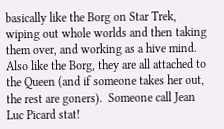basically like the Borg on Star Trek, wiping out whole worlds and then taking them over, and working as a hive mind. Also like the Borg, they are all attached to the Queen (and if someone takes her out, the rest are goners).  Someone call Jean Luc Picard stat!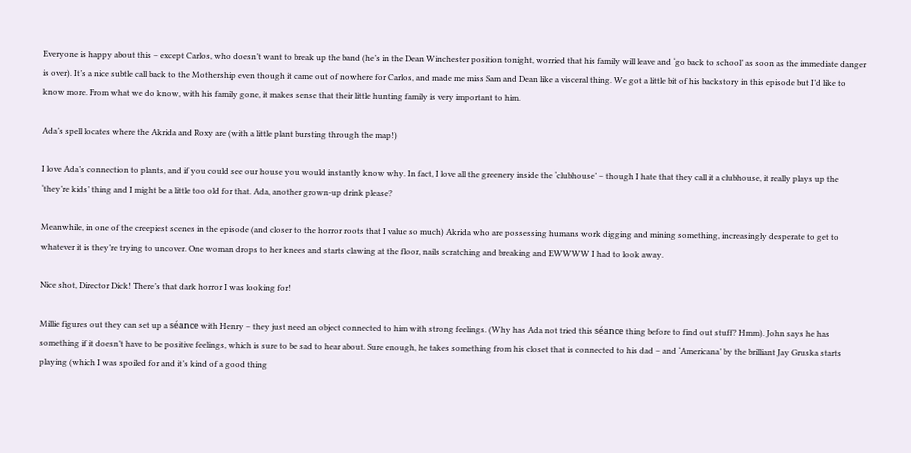Everyone is happy about this – except Carlos, who doesn’t want to break up the band (he’s in the Dean Winchester position tonight, worried that his family will leave and ‘go back to school’ as soon as the immediate danger is over). It’s a nice subtle call back to the Mothership even though it came out of nowhere for Carlos, and made me miss Sam and Dean like a visceral thing. We got a little bit of his backstory in this episode but I’d like to know more. From what we do know, with his family gone, it makes sense that their little hunting family is very important to him.

Ada’s spell locates where the Akrida and Roxy are (with a little plant bursting through the map!)

I love Ada’s connection to plants, and if you could see our house you would instantly know why. In fact, I love all the greenery inside the ‘clubhouse’ – though I hate that they call it a clubhouse, it really plays up the ‘they’re kids’ thing and I might be a little too old for that. Ada, another grown-up drink please?

Meanwhile, in one of the creepiest scenes in the episode (and closer to the horror roots that I value so much) Akrida who are possessing humans work digging and mining something, increasingly desperate to get to whatever it is they’re trying to uncover. One woman drops to her knees and starts clawing at the floor, nails scratching and breaking and EWWWW I had to look away.

Nice shot, Director Dick! There’s that dark horror I was looking for!

Millie figures out they can set up a séance with Henry – they just need an object connected to him with strong feelings. (Why has Ada not tried this séance thing before to find out stuff? Hmm). John says he has something if it doesn’t have to be positive feelings, which is sure to be sad to hear about. Sure enough, he takes something from his closet that is connected to his dad – and ‘Americana’ by the brilliant Jay Gruska starts playing (which I was spoiled for and it’s kind of a good thing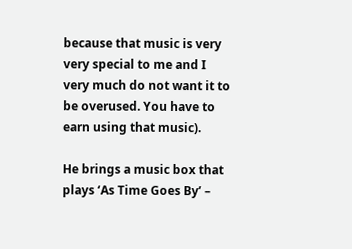because that music is very very special to me and I very much do not want it to be overused. You have to earn using that music).

He brings a music box that plays ‘As Time Goes By’ –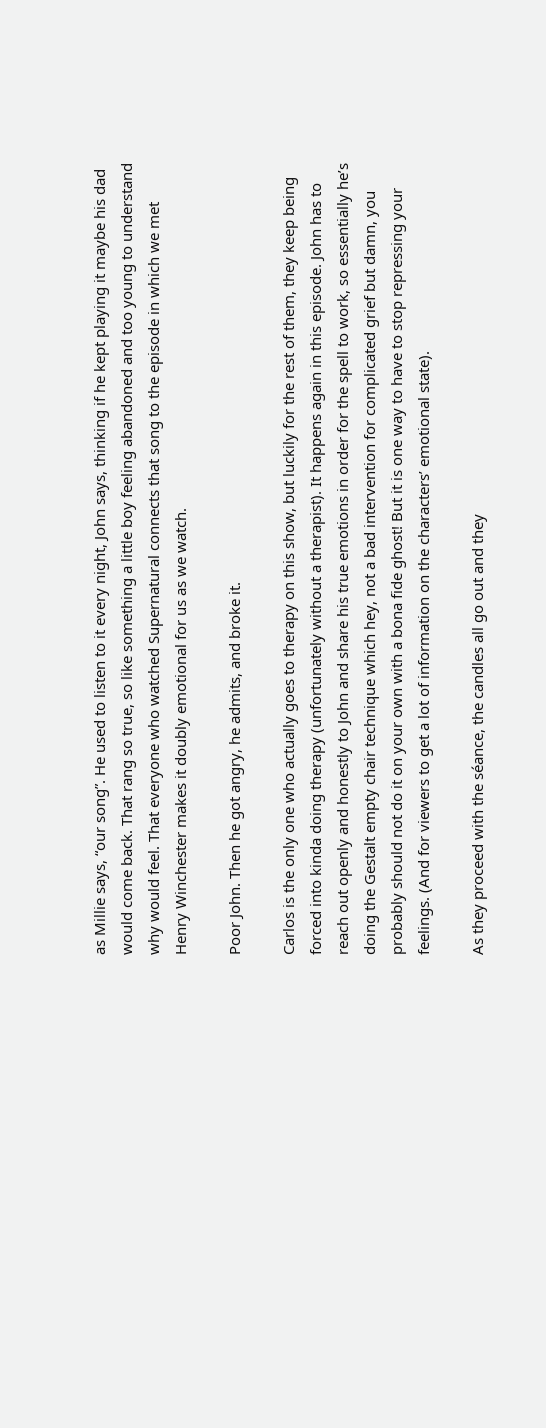as Millie says, “our song”. He used to listen to it every night, John says, thinking if he kept playing it maybe his dad would come back. That rang so true, so like something a little boy feeling abandoned and too young to understand why would feel. That everyone who watched Supernatural connects that song to the episode in which we met Henry Winchester makes it doubly emotional for us as we watch.

Poor John. Then he got angry, he admits, and broke it.

Carlos is the only one who actually goes to therapy on this show, but luckily for the rest of them, they keep being forced into kinda doing therapy (unfortunately without a therapist). It happens again in this episode. John has to reach out openly and honestly to John and share his true emotions in order for the spell to work, so essentially he’s doing the Gestalt empty chair technique which hey, not a bad intervention for complicated grief but damn, you probably should not do it on your own with a bona fide ghost! But it is one way to have to stop repressing your feelings. (And for viewers to get a lot of information on the characters’ emotional state).

As they proceed with the séance, the candles all go out and they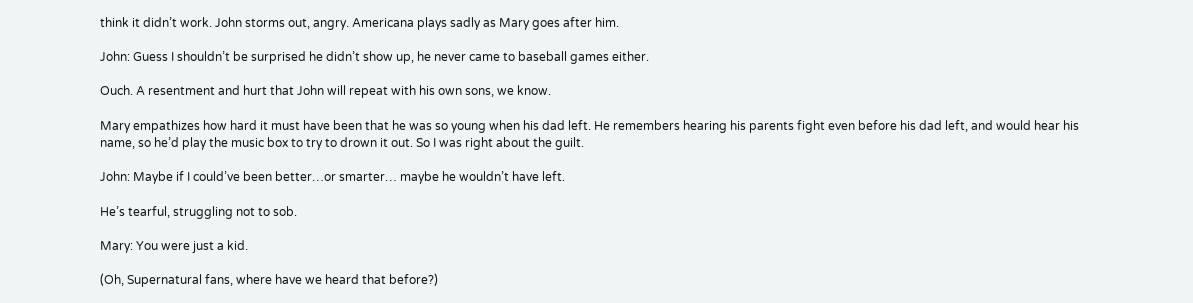think it didn’t work. John storms out, angry. Americana plays sadly as Mary goes after him.

John: Guess I shouldn’t be surprised he didn’t show up, he never came to baseball games either.

Ouch. A resentment and hurt that John will repeat with his own sons, we know.

Mary empathizes how hard it must have been that he was so young when his dad left. He remembers hearing his parents fight even before his dad left, and would hear his name, so he’d play the music box to try to drown it out. So I was right about the guilt.

John: Maybe if I could’ve been better…or smarter… maybe he wouldn’t have left.

He’s tearful, struggling not to sob.

Mary: You were just a kid.

(Oh, Supernatural fans, where have we heard that before?)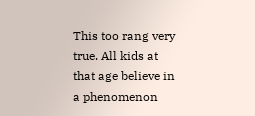This too rang very true. All kids at that age believe in a phenomenon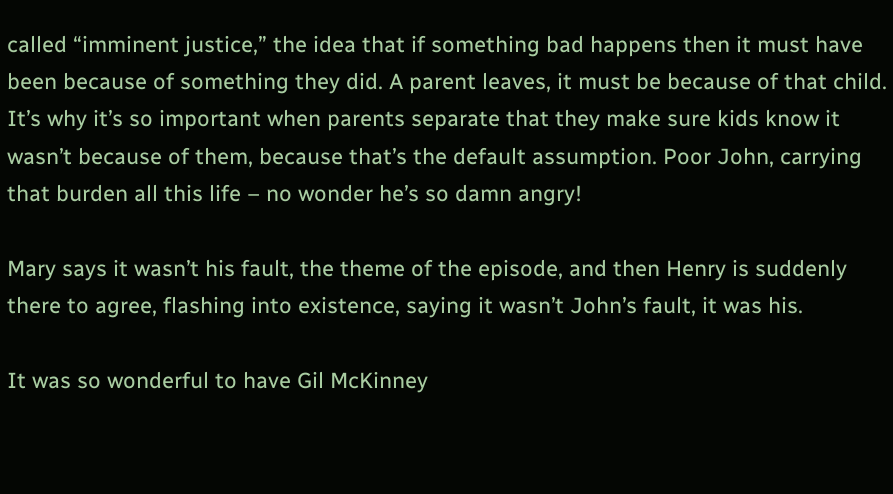called “imminent justice,” the idea that if something bad happens then it must have been because of something they did. A parent leaves, it must be because of that child. It’s why it’s so important when parents separate that they make sure kids know it wasn’t because of them, because that’s the default assumption. Poor John, carrying that burden all this life – no wonder he’s so damn angry!

Mary says it wasn’t his fault, the theme of the episode, and then Henry is suddenly there to agree, flashing into existence, saying it wasn’t John’s fault, it was his.

It was so wonderful to have Gil McKinney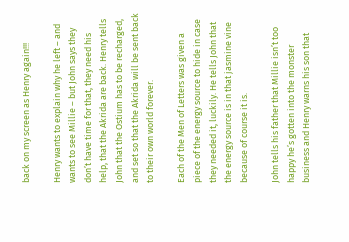back on my screen as Henry again!!!

Henry wants to explain why he left – and wants to see Millie – but John says they don’t have time for that, they need his help, that the Akrida are back. Henry tells John that the Ostium has to be recharged, and set so that the Akrida will be sent back to their own world forever.

Each of the Men of Letters was given a piece of the energy source to hide in case they needed it, luckily. He tells John that the energy source is in that jasmine vine because of course it is.

John tells his father that Millie isn’t too happy he’s gotten into the monster business and Henry warns his son that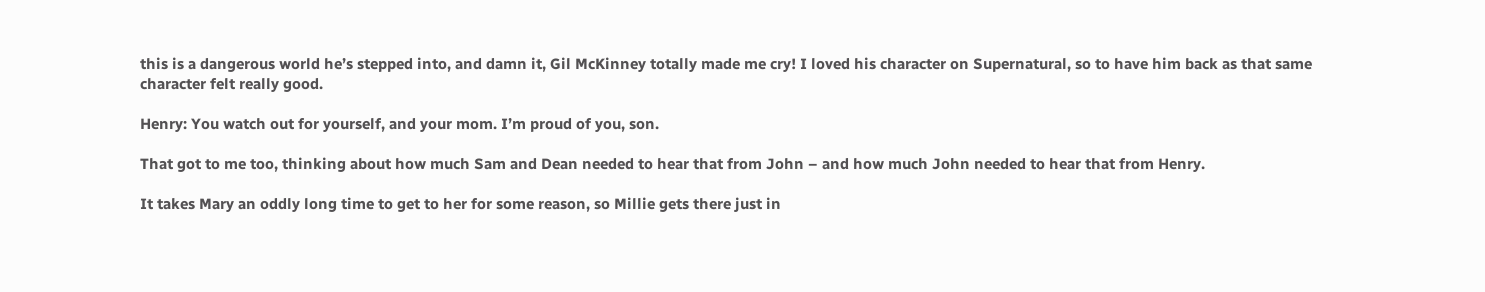this is a dangerous world he’s stepped into, and damn it, Gil McKinney totally made me cry! I loved his character on Supernatural, so to have him back as that same character felt really good.

Henry: You watch out for yourself, and your mom. I’m proud of you, son.

That got to me too, thinking about how much Sam and Dean needed to hear that from John – and how much John needed to hear that from Henry.

It takes Mary an oddly long time to get to her for some reason, so Millie gets there just in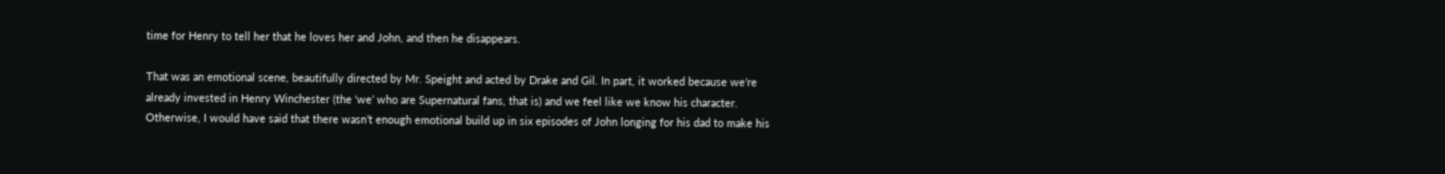time for Henry to tell her that he loves her and John, and then he disappears.

That was an emotional scene, beautifully directed by Mr. Speight and acted by Drake and Gil. In part, it worked because we’re already invested in Henry Winchester (the ‘we’ who are Supernatural fans, that is) and we feel like we know his character. Otherwise, I would have said that there wasn’t enough emotional build up in six episodes of John longing for his dad to make his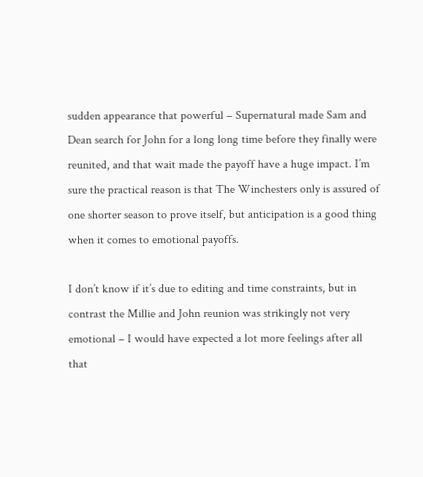sudden appearance that powerful – Supernatural made Sam and Dean search for John for a long long time before they finally were reunited, and that wait made the payoff have a huge impact. I’m sure the practical reason is that The Winchesters only is assured of one shorter season to prove itself, but anticipation is a good thing when it comes to emotional payoffs.

I don’t know if it’s due to editing and time constraints, but in contrast the Millie and John reunion was strikingly not very emotional – I would have expected a lot more feelings after all that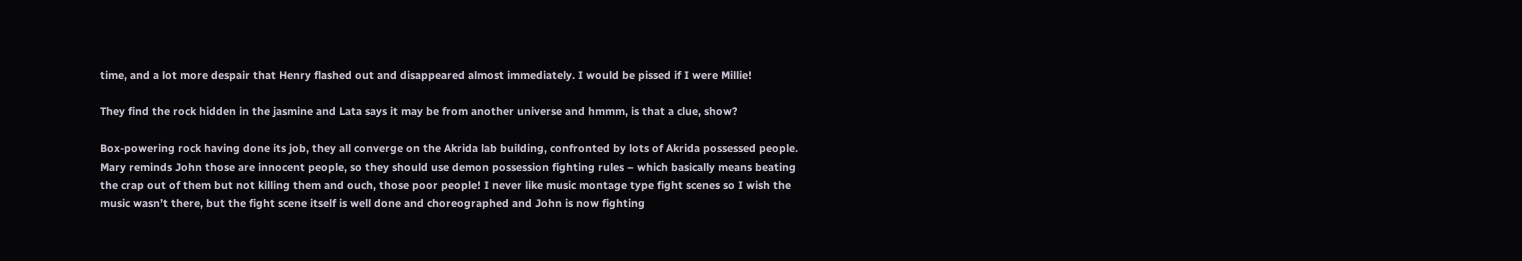time, and a lot more despair that Henry flashed out and disappeared almost immediately. I would be pissed if I were Millie!

They find the rock hidden in the jasmine and Lata says it may be from another universe and hmmm, is that a clue, show?

Box-powering rock having done its job, they all converge on the Akrida lab building, confronted by lots of Akrida possessed people. Mary reminds John those are innocent people, so they should use demon possession fighting rules – which basically means beating the crap out of them but not killing them and ouch, those poor people! I never like music montage type fight scenes so I wish the music wasn’t there, but the fight scene itself is well done and choreographed and John is now fighting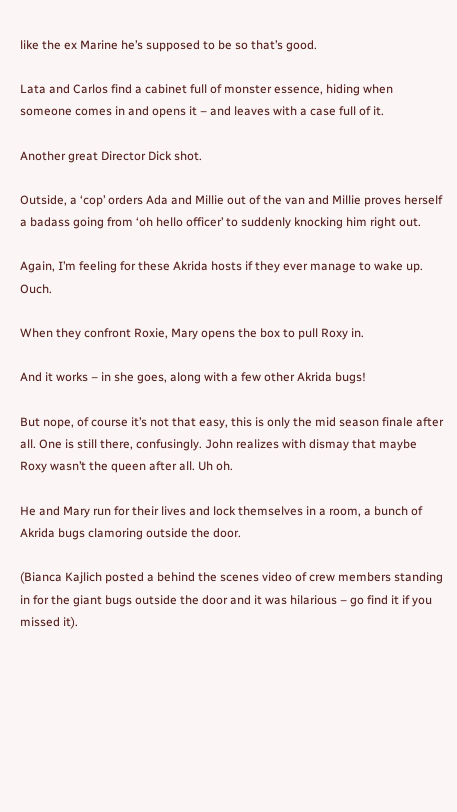like the ex Marine he’s supposed to be so that’s good.

Lata and Carlos find a cabinet full of monster essence, hiding when someone comes in and opens it – and leaves with a case full of it.

Another great Director Dick shot.

Outside, a ‘cop’ orders Ada and Millie out of the van and Millie proves herself a badass going from ‘oh hello officer’ to suddenly knocking him right out.

Again, I’m feeling for these Akrida hosts if they ever manage to wake up. Ouch.

When they confront Roxie, Mary opens the box to pull Roxy in.

And it works – in she goes, along with a few other Akrida bugs!

But nope, of course it’s not that easy, this is only the mid season finale after all. One is still there, confusingly. John realizes with dismay that maybe Roxy wasn’t the queen after all. Uh oh.

He and Mary run for their lives and lock themselves in a room, a bunch of Akrida bugs clamoring outside the door.

(Bianca Kajlich posted a behind the scenes video of crew members standing in for the giant bugs outside the door and it was hilarious – go find it if you missed it).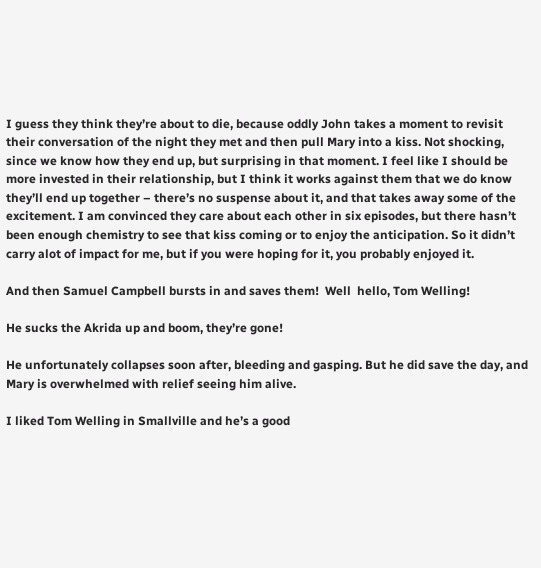I guess they think they’re about to die, because oddly John takes a moment to revisit their conversation of the night they met and then pull Mary into a kiss. Not shocking, since we know how they end up, but surprising in that moment. I feel like I should be more invested in their relationship, but I think it works against them that we do know they’ll end up together – there’s no suspense about it, and that takes away some of the excitement. I am convinced they care about each other in six episodes, but there hasn’t been enough chemistry to see that kiss coming or to enjoy the anticipation. So it didn’t carry alot of impact for me, but if you were hoping for it, you probably enjoyed it.

And then Samuel Campbell bursts in and saves them!  Well  hello, Tom Welling!

He sucks the Akrida up and boom, they’re gone!

He unfortunately collapses soon after, bleeding and gasping. But he did save the day, and Mary is overwhelmed with relief seeing him alive.

I liked Tom Welling in Smallville and he’s a good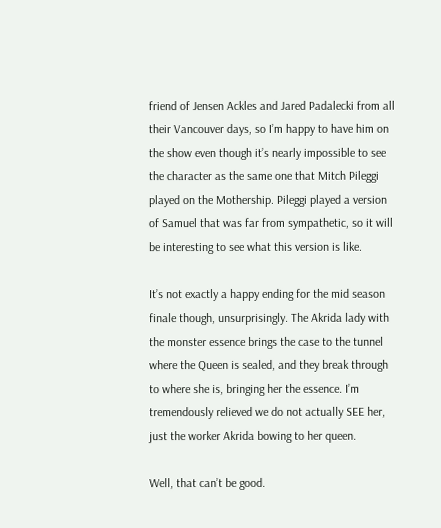friend of Jensen Ackles and Jared Padalecki from all their Vancouver days, so I’m happy to have him on the show even though it’s nearly impossible to see the character as the same one that Mitch Pileggi played on the Mothership. Pileggi played a version of Samuel that was far from sympathetic, so it will be interesting to see what this version is like.

It’s not exactly a happy ending for the mid season finale though, unsurprisingly. The Akrida lady with the monster essence brings the case to the tunnel where the Queen is sealed, and they break through to where she is, bringing her the essence. I’m tremendously relieved we do not actually SEE her, just the worker Akrida bowing to her queen.

Well, that can’t be good.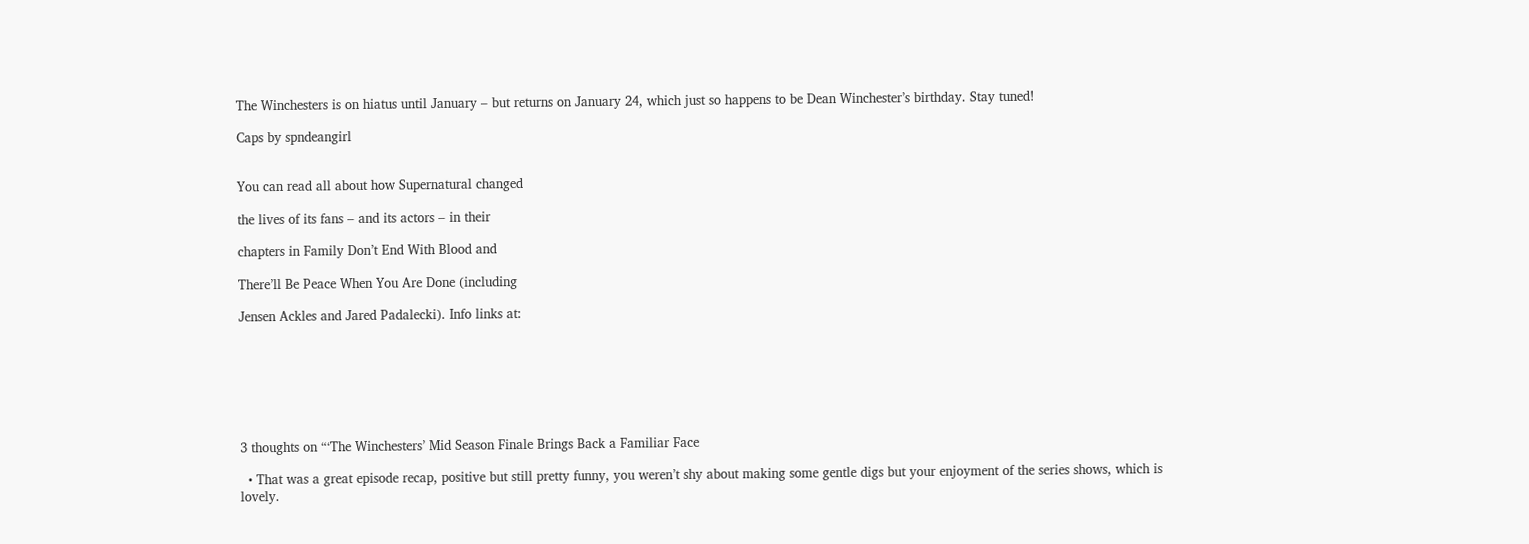The Winchesters is on hiatus until January – but returns on January 24, which just so happens to be Dean Winchester’s birthday. Stay tuned!

Caps by spndeangirl


You can read all about how Supernatural changed

the lives of its fans – and its actors – in their

chapters in Family Don’t End With Blood and

There’ll Be Peace When You Are Done (including

Jensen Ackles and Jared Padalecki). Info links at:







3 thoughts on “‘The Winchesters’ Mid Season Finale Brings Back a Familiar Face

  • That was a great episode recap, positive but still pretty funny, you weren’t shy about making some gentle digs but your enjoyment of the series shows, which is lovely.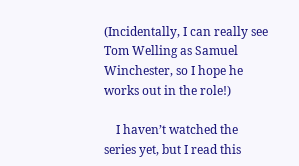(Incidentally, I can really see Tom Welling as Samuel Winchester, so I hope he works out in the role!)

    I haven’t watched the series yet, but I read this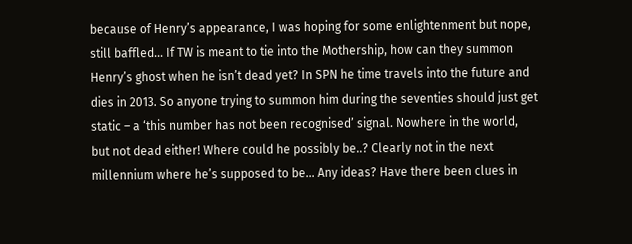because of Henry’s appearance, I was hoping for some enlightenment but nope, still baffled… If TW is meant to tie into the Mothership, how can they summon Henry’s ghost when he isn’t dead yet? In SPN he time travels into the future and dies in 2013. So anyone trying to summon him during the seventies should just get static – a ‘this number has not been recognised’ signal. Nowhere in the world, but not dead either! Where could he possibly be..? Clearly not in the next millennium where he’s supposed to be… Any ideas? Have there been clues in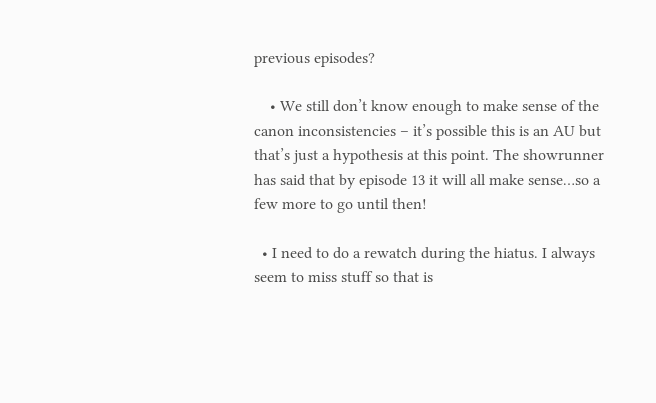previous episodes?

    • We still don’t know enough to make sense of the canon inconsistencies – it’s possible this is an AU but that’s just a hypothesis at this point. The showrunner has said that by episode 13 it will all make sense…so a few more to go until then!

  • I need to do a rewatch during the hiatus. I always seem to miss stuff so that is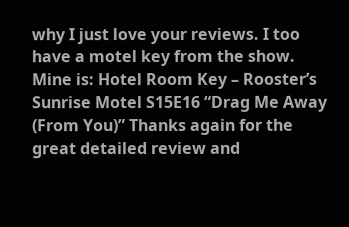why I just love your reviews. I too have a motel key from the show. Mine is: Hotel Room Key – Rooster’s Sunrise Motel S15E16 “Drag Me Away (From You)” Thanks again for the great detailed review and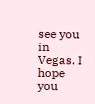see you in Vegas. I hope you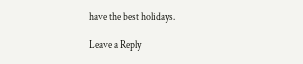have the best holidays.

Leave a Reply